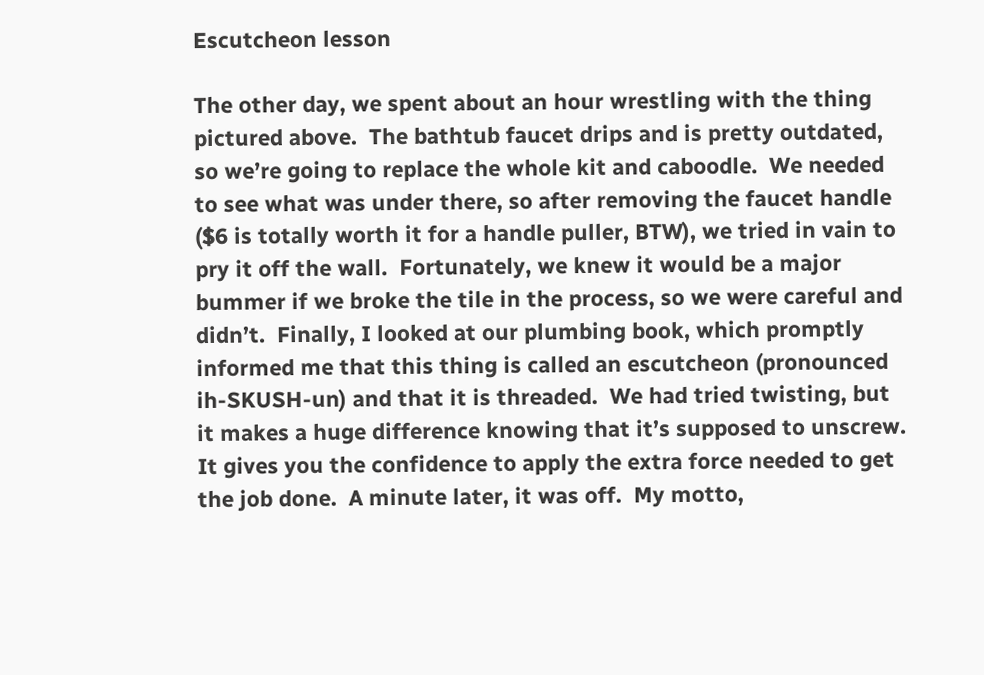Escutcheon lesson

The other day, we spent about an hour wrestling with the thing pictured above.  The bathtub faucet drips and is pretty outdated, so we’re going to replace the whole kit and caboodle.  We needed to see what was under there, so after removing the faucet handle ($6 is totally worth it for a handle puller, BTW), we tried in vain to pry it off the wall.  Fortunately, we knew it would be a major bummer if we broke the tile in the process, so we were careful and didn’t.  Finally, I looked at our plumbing book, which promptly informed me that this thing is called an escutcheon (pronounced ih-SKUSH-un) and that it is threaded.  We had tried twisting, but it makes a huge difference knowing that it’s supposed to unscrew.  It gives you the confidence to apply the extra force needed to get the job done.  A minute later, it was off.  My motto,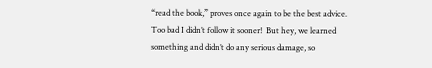“read the book,” proves once again to be the best advice.  Too bad I didn’t follow it sooner!  But hey, we learned something and didn’t do any serious damage, so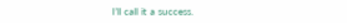I’ll call it a success.